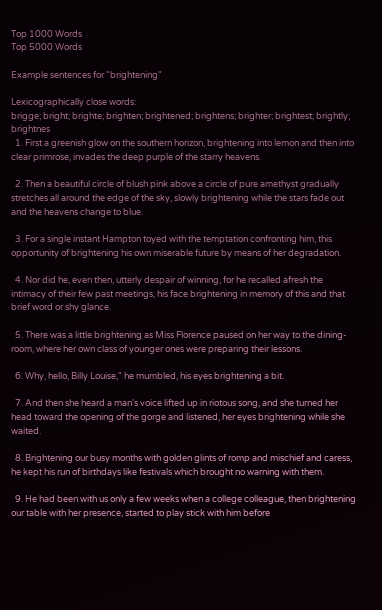Top 1000 Words
Top 5000 Words

Example sentences for "brightening"

Lexicographically close words:
brigge; bright; brighte; brighten; brightened; brightens; brighter; brightest; brightly; brightnes
  1. First a greenish glow on the southern horizon, brightening into lemon and then into clear primrose, invades the deep purple of the starry heavens.

  2. Then a beautiful circle of blush pink above a circle of pure amethyst gradually stretches all around the edge of the sky, slowly brightening while the stars fade out and the heavens change to blue.

  3. For a single instant Hampton toyed with the temptation confronting him, this opportunity of brightening his own miserable future by means of her degradation.

  4. Nor did he, even then, utterly despair of winning, for he recalled afresh the intimacy of their few past meetings, his face brightening in memory of this and that brief word or shy glance.

  5. There was a little brightening as Miss Florence paused on her way to the dining-room, where her own class of younger ones were preparing their lessons.

  6. Why, hello, Billy Louise," he mumbled, his eyes brightening a bit.

  7. And then she heard a man's voice lifted up in riotous song, and she turned her head toward the opening of the gorge and listened, her eyes brightening while she waited.

  8. Brightening our busy months with golden glints of romp and mischief and caress, he kept his run of birthdays like festivals which brought no warning with them.

  9. He had been with us only a few weeks when a college colleague, then brightening our table with her presence, started to play stick with him before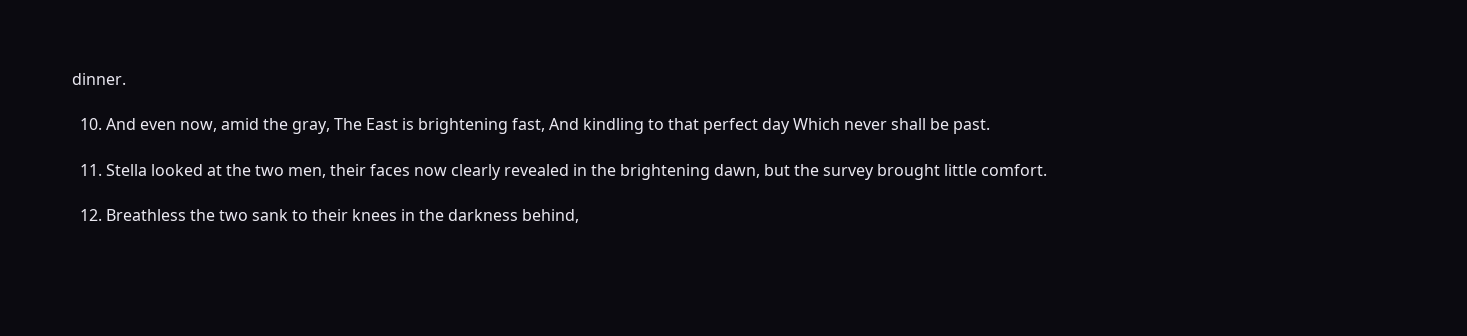dinner.

  10. And even now, amid the gray, The East is brightening fast, And kindling to that perfect day Which never shall be past.

  11. Stella looked at the two men, their faces now clearly revealed in the brightening dawn, but the survey brought little comfort.

  12. Breathless the two sank to their knees in the darkness behind,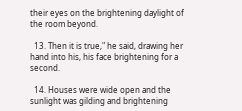their eyes on the brightening daylight of the room beyond.

  13. Then it is true," he said, drawing her hand into his, his face brightening for a second.

  14. Houses were wide open and the sunlight was gilding and brightening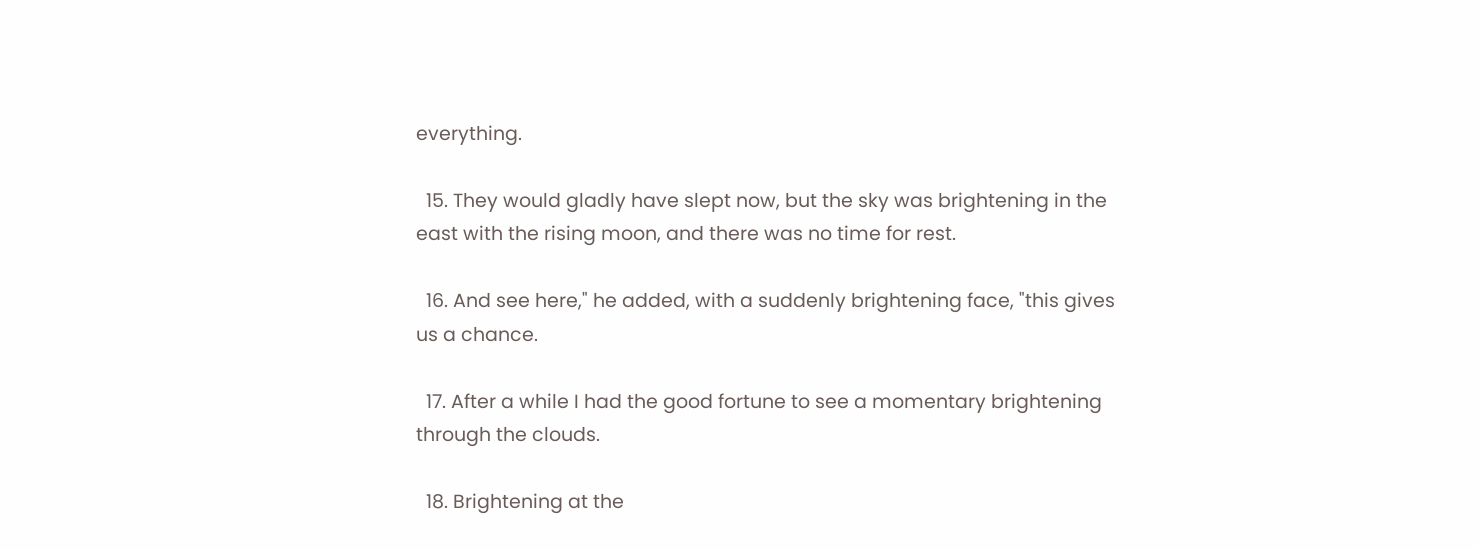everything.

  15. They would gladly have slept now, but the sky was brightening in the east with the rising moon, and there was no time for rest.

  16. And see here," he added, with a suddenly brightening face, "this gives us a chance.

  17. After a while I had the good fortune to see a momentary brightening through the clouds.

  18. Brightening at the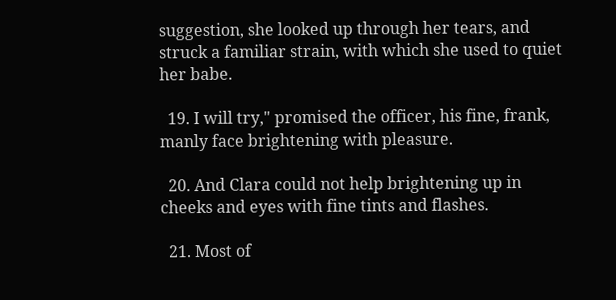suggestion, she looked up through her tears, and struck a familiar strain, with which she used to quiet her babe.

  19. I will try," promised the officer, his fine, frank, manly face brightening with pleasure.

  20. And Clara could not help brightening up in cheeks and eyes with fine tints and flashes.

  21. Most of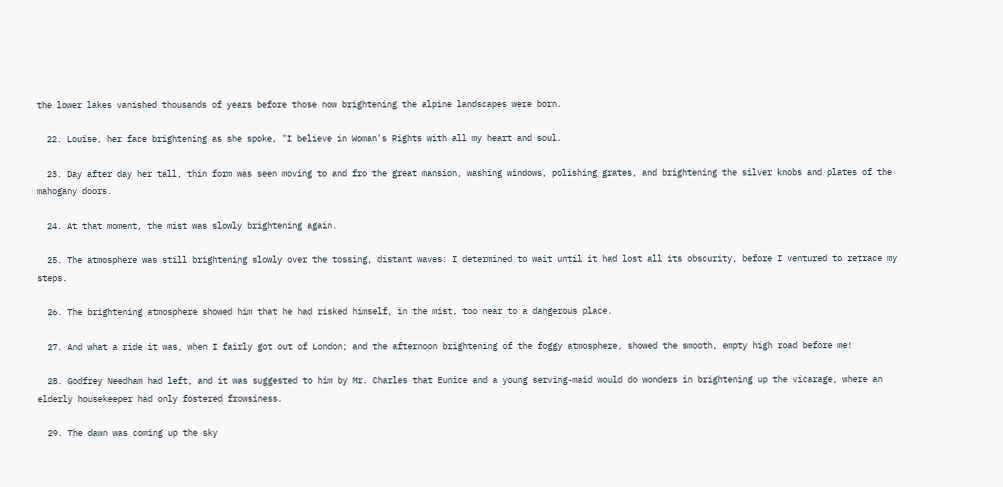the lower lakes vanished thousands of years before those now brightening the alpine landscapes were born.

  22. Louise, her face brightening as she spoke, "I believe in Woman's Rights with all my heart and soul.

  23. Day after day her tall, thin form was seen moving to and fro the great mansion, washing windows, polishing grates, and brightening the silver knobs and plates of the mahogany doors.

  24. At that moment, the mist was slowly brightening again.

  25. The atmosphere was still brightening slowly over the tossing, distant waves: I determined to wait until it had lost all its obscurity, before I ventured to retrace my steps.

  26. The brightening atmosphere showed him that he had risked himself, in the mist, too near to a dangerous place.

  27. And what a ride it was, when I fairly got out of London; and the afternoon brightening of the foggy atmosphere, showed the smooth, empty high road before me!

  28. Godfrey Needham had left, and it was suggested to him by Mr. Charles that Eunice and a young serving-maid would do wonders in brightening up the vicarage, where an elderly housekeeper had only fostered frowsiness.

  29. The dawn was coming up the sky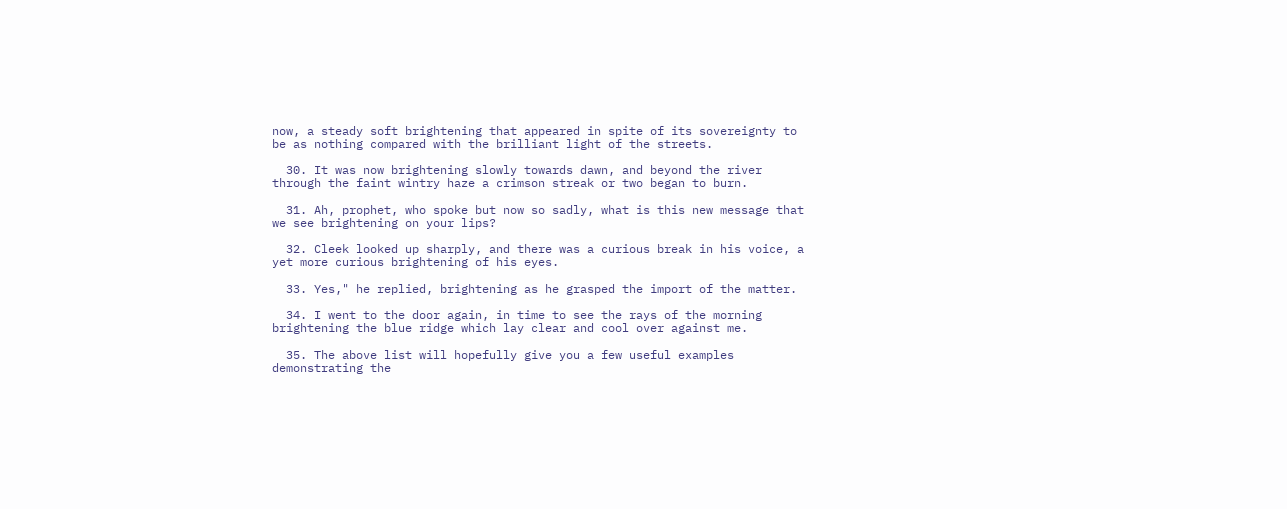now, a steady soft brightening that appeared in spite of its sovereignty to be as nothing compared with the brilliant light of the streets.

  30. It was now brightening slowly towards dawn, and beyond the river through the faint wintry haze a crimson streak or two began to burn.

  31. Ah, prophet, who spoke but now so sadly, what is this new message that we see brightening on your lips?

  32. Cleek looked up sharply, and there was a curious break in his voice, a yet more curious brightening of his eyes.

  33. Yes," he replied, brightening as he grasped the import of the matter.

  34. I went to the door again, in time to see the rays of the morning brightening the blue ridge which lay clear and cool over against me.

  35. The above list will hopefully give you a few useful examples demonstrating the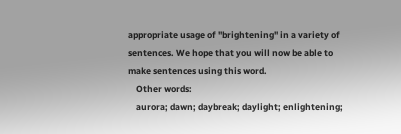appropriate usage of "brightening" in a variety of sentences. We hope that you will now be able to make sentences using this word.
    Other words:
    aurora; dawn; daybreak; daylight; enlightening;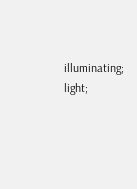illuminating; light;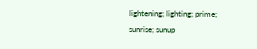lightening; lighting; prime; sunrise; sunup